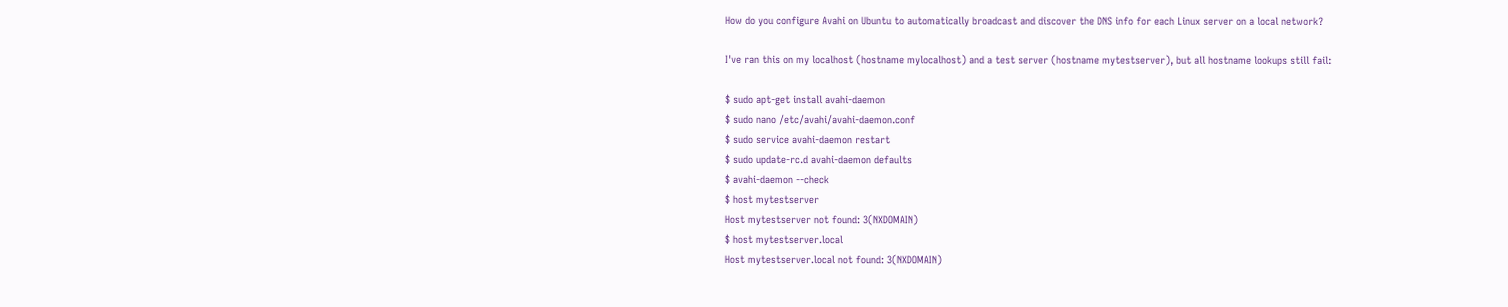How do you configure Avahi on Ubuntu to automatically broadcast and discover the DNS info for each Linux server on a local network?

I've ran this on my localhost (hostname mylocalhost) and a test server (hostname mytestserver), but all hostname lookups still fail:

$ sudo apt-get install avahi-daemon
$ sudo nano /etc/avahi/avahi-daemon.conf
$ sudo service avahi-daemon restart
$ sudo update-rc.d avahi-daemon defaults
$ avahi-daemon --check
$ host mytestserver
Host mytestserver not found: 3(NXDOMAIN)
$ host mytestserver.local
Host mytestserver.local not found: 3(NXDOMAIN)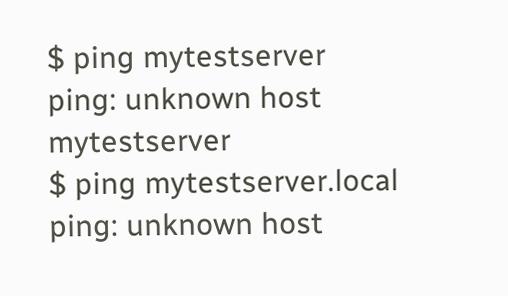$ ping mytestserver
ping: unknown host mytestserver
$ ping mytestserver.local
ping: unknown host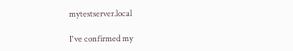mytestserver.local

I've confirmed my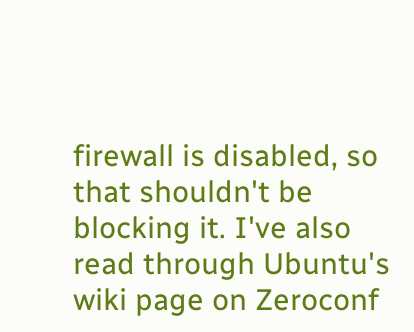firewall is disabled, so that shouldn't be blocking it. I've also read through Ubuntu's wiki page on Zeroconf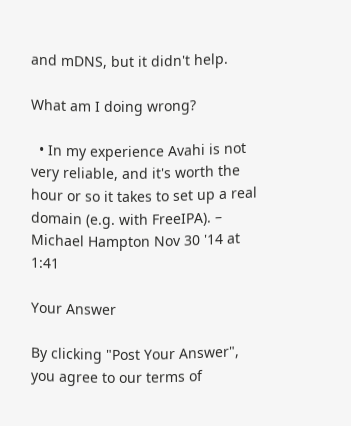and mDNS, but it didn't help.

What am I doing wrong?

  • In my experience Avahi is not very reliable, and it's worth the hour or so it takes to set up a real domain (e.g. with FreeIPA). – Michael Hampton Nov 30 '14 at 1:41

Your Answer

By clicking "Post Your Answer", you agree to our terms of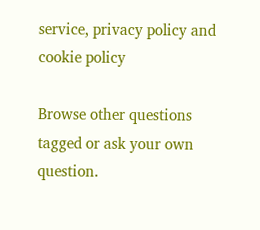service, privacy policy and cookie policy

Browse other questions tagged or ask your own question.